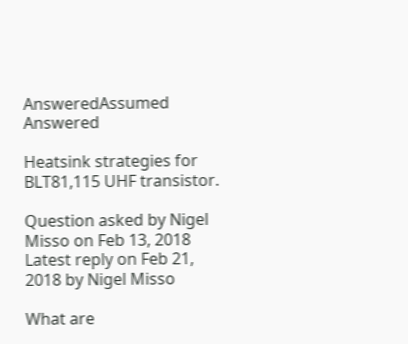AnsweredAssumed Answered

Heatsink strategies for BLT81,115 UHF transistor.

Question asked by Nigel Misso on Feb 13, 2018
Latest reply on Feb 21, 2018 by Nigel Misso

What are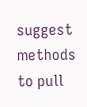suggest methods to pull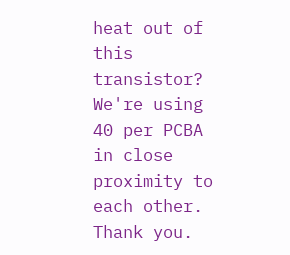heat out of this transistor? We're using 40 per PCBA in close proximity to each other.  Thank you.